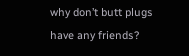why don’t butt plugs have any friends?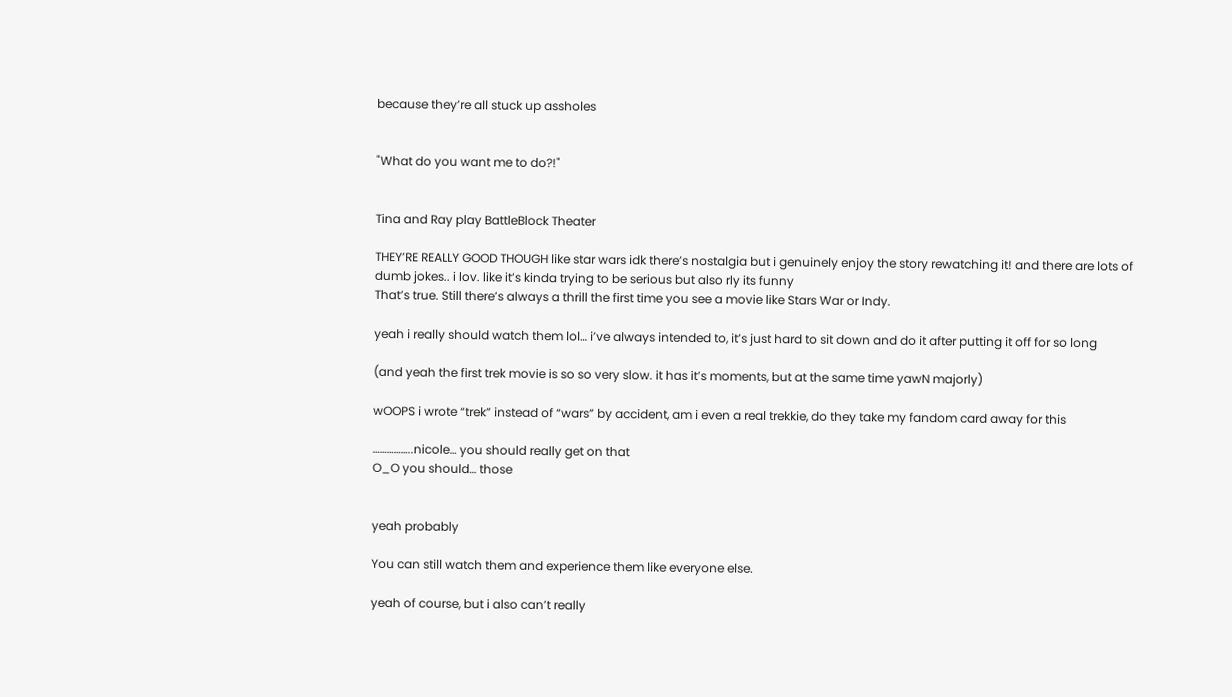because they’re all stuck up assholes


"What do you want me to do?!"


Tina and Ray play BattleBlock Theater

THEY’RE REALLY GOOD THOUGH like star wars idk there’s nostalgia but i genuinely enjoy the story rewatching it! and there are lots of dumb jokes.. i lov. like it’s kinda trying to be serious but also rly its funny
That’s true. Still there’s always a thrill the first time you see a movie like Stars War or Indy.

yeah i really should watch them lol… i’ve always intended to, it’s just hard to sit down and do it after putting it off for so long

(and yeah the first trek movie is so so very slow. it has it’s moments, but at the same time yawN majorly)

wOOPS i wrote “trek” instead of “wars” by accident, am i even a real trekkie, do they take my fandom card away for this

……………..nicole… you should really get on that
O_O you should… those


yeah probably

You can still watch them and experience them like everyone else.

yeah of course, but i also can’t really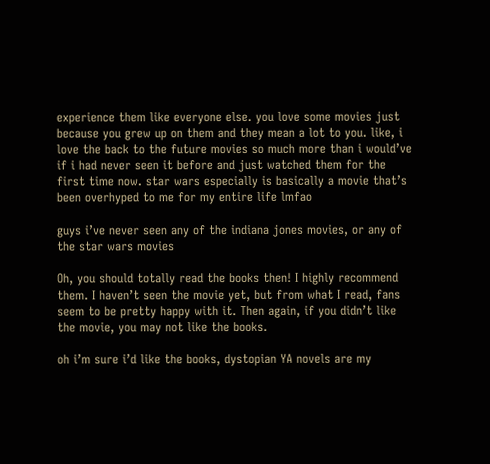experience them like everyone else. you love some movies just because you grew up on them and they mean a lot to you. like, i love the back to the future movies so much more than i would’ve if i had never seen it before and just watched them for the first time now. star wars especially is basically a movie that’s been overhyped to me for my entire life lmfao

guys i’ve never seen any of the indiana jones movies, or any of the star wars movies

Oh, you should totally read the books then! I highly recommend them. I haven’t seen the movie yet, but from what I read, fans seem to be pretty happy with it. Then again, if you didn’t like the movie, you may not like the books.

oh i’m sure i’d like the books, dystopian YA novels are my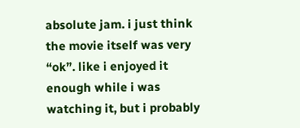absolute jam. i just think the movie itself was very “ok”. like i enjoyed it enough while i was watching it, but i probably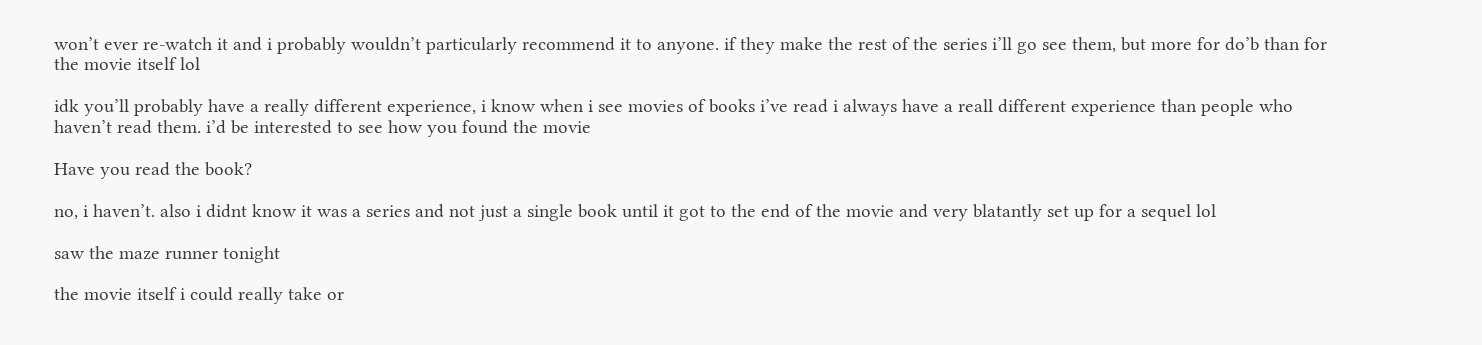won’t ever re-watch it and i probably wouldn’t particularly recommend it to anyone. if they make the rest of the series i’ll go see them, but more for do’b than for the movie itself lol

idk you’ll probably have a really different experience, i know when i see movies of books i’ve read i always have a reall different experience than people who haven’t read them. i’d be interested to see how you found the movie

Have you read the book?

no, i haven’t. also i didnt know it was a series and not just a single book until it got to the end of the movie and very blatantly set up for a sequel lol

saw the maze runner tonight

the movie itself i could really take or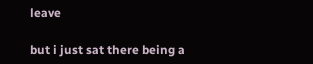leave

but i just sat there being a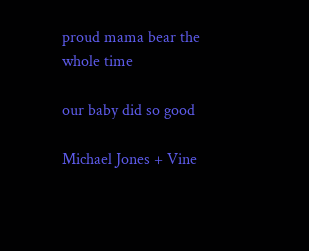proud mama bear the whole time

our baby did so good

Michael Jones + Vine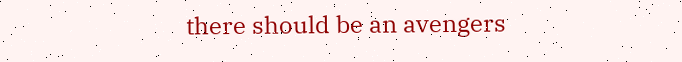there should be an avengers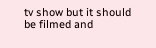tv show but it should be filmed and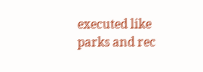executed like parks and rec